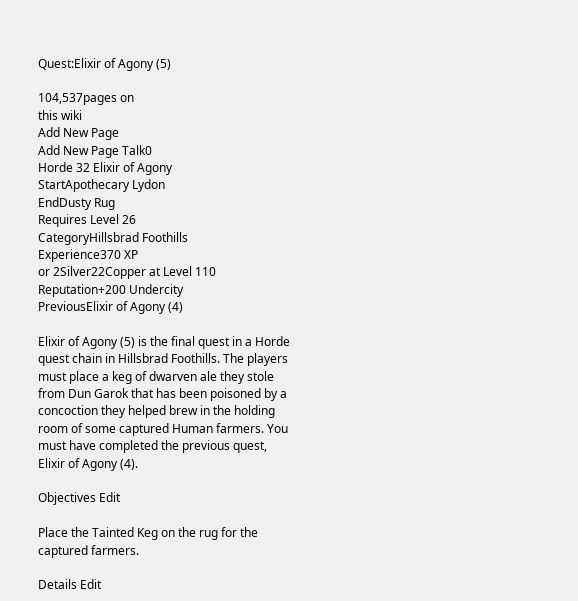Quest:Elixir of Agony (5)

104,537pages on
this wiki
Add New Page
Add New Page Talk0
Horde 32 Elixir of Agony
StartApothecary Lydon
EndDusty Rug
Requires Level 26
CategoryHillsbrad Foothills
Experience370 XP
or 2Silver22Copper at Level 110
Reputation+200 Undercity
PreviousElixir of Agony (4)

Elixir of Agony (5) is the final quest in a Horde quest chain in Hillsbrad Foothills. The players must place a keg of dwarven ale they stole from Dun Garok that has been poisoned by a concoction they helped brew in the holding room of some captured Human farmers. You must have completed the previous quest, Elixir of Agony (4).

Objectives Edit

Place the Tainted Keg on the rug for the captured farmers.

Details Edit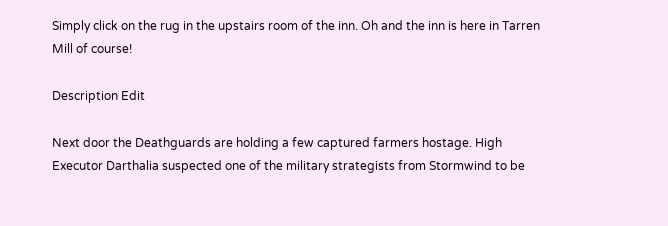Simply click on the rug in the upstairs room of the inn. Oh and the inn is here in Tarren Mill of course!

Description Edit

Next door the Deathguards are holding a few captured farmers hostage. High Executor Darthalia suspected one of the military strategists from Stormwind to be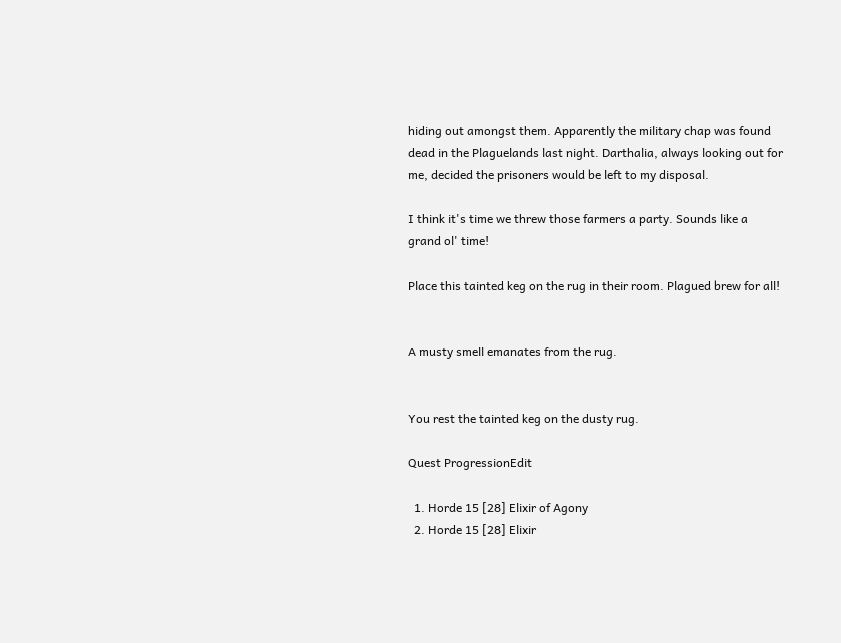hiding out amongst them. Apparently the military chap was found dead in the Plaguelands last night. Darthalia, always looking out for me, decided the prisoners would be left to my disposal.

I think it's time we threw those farmers a party. Sounds like a grand ol' time!

Place this tainted keg on the rug in their room. Plagued brew for all!


A musty smell emanates from the rug.


You rest the tainted keg on the dusty rug.

Quest ProgressionEdit

  1. Horde 15 [28] Elixir of Agony
  2. Horde 15 [28] Elixir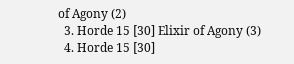of Agony (2)
  3. Horde 15 [30] Elixir of Agony (3)
  4. Horde 15 [30]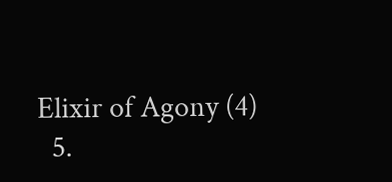Elixir of Agony (4)
  5.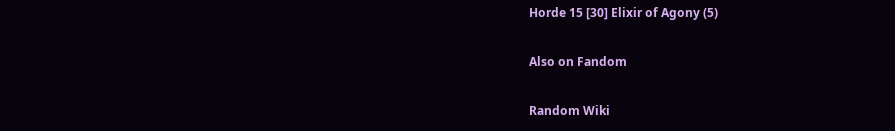Horde 15 [30] Elixir of Agony (5)

Also on Fandom

Random Wiki